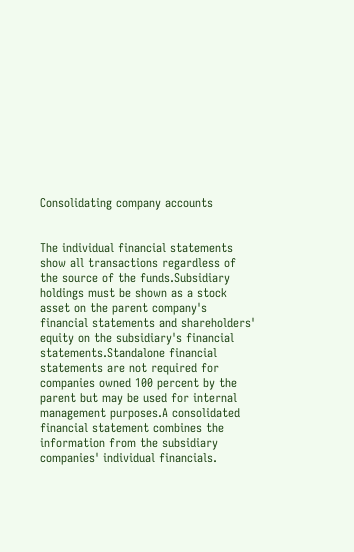Consolidating company accounts


The individual financial statements show all transactions regardless of the source of the funds.Subsidiary holdings must be shown as a stock asset on the parent company's financial statements and shareholders' equity on the subsidiary's financial statements.Standalone financial statements are not required for companies owned 100 percent by the parent but may be used for internal management purposes.A consolidated financial statement combines the information from the subsidiary companies' individual financials.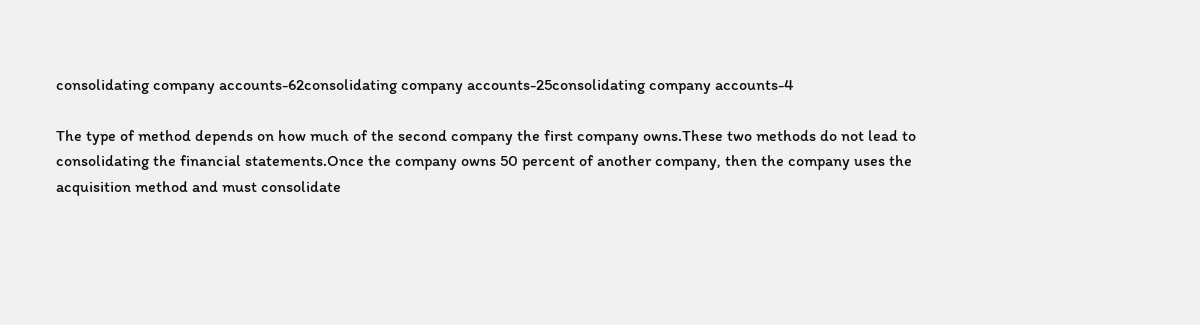consolidating company accounts-62consolidating company accounts-25consolidating company accounts-4

The type of method depends on how much of the second company the first company owns.These two methods do not lead to consolidating the financial statements.Once the company owns 50 percent of another company, then the company uses the acquisition method and must consolidate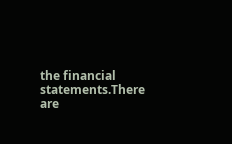the financial statements.There are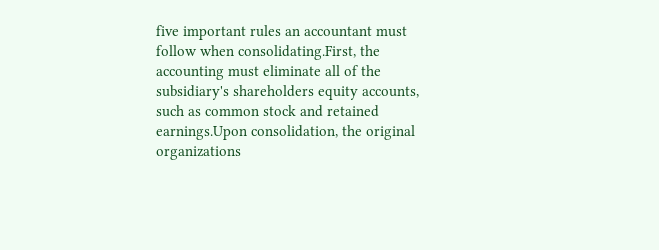five important rules an accountant must follow when consolidating.First, the accounting must eliminate all of the subsidiary's shareholders equity accounts, such as common stock and retained earnings.Upon consolidation, the original organizations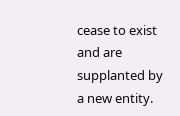cease to exist and are supplanted by a new entity.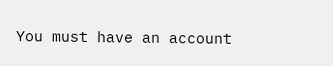You must have an account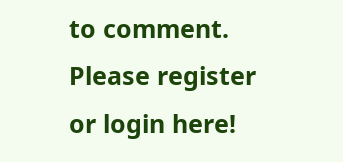to comment. Please register or login here!